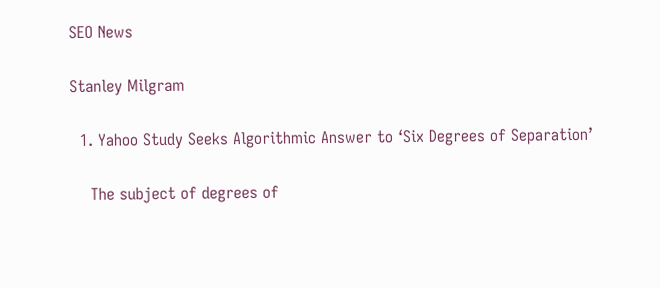SEO News

Stanley Milgram

  1. Yahoo Study Seeks Algorithmic Answer to ‘Six Degrees of Separation’

    The subject of degrees of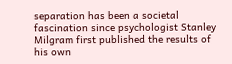separation has been a societal fascination since psychologist Stanley Milgram first published the results of his own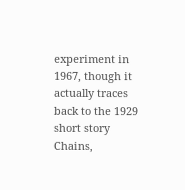experiment in 1967, though it actually traces back to the 1929 short story Chains,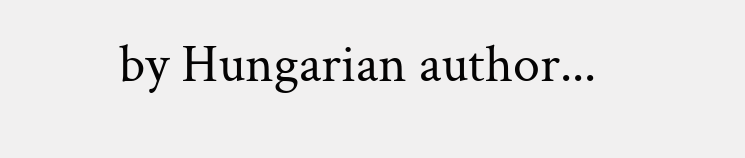by Hungarian author...